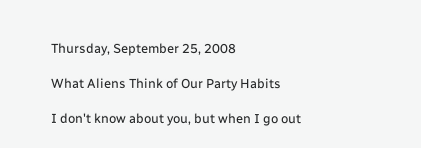Thursday, September 25, 2008

What Aliens Think of Our Party Habits

I don't know about you, but when I go out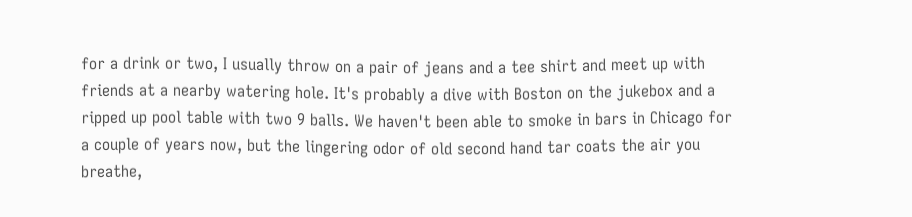for a drink or two, I usually throw on a pair of jeans and a tee shirt and meet up with friends at a nearby watering hole. It's probably a dive with Boston on the jukebox and a ripped up pool table with two 9 balls. We haven't been able to smoke in bars in Chicago for a couple of years now, but the lingering odor of old second hand tar coats the air you breathe,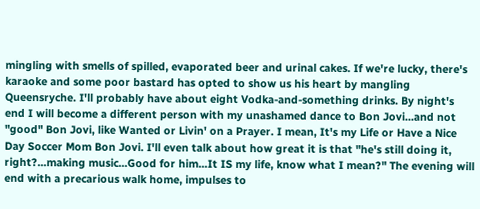mingling with smells of spilled, evaporated beer and urinal cakes. If we're lucky, there's karaoke and some poor bastard has opted to show us his heart by mangling Queensryche. I'll probably have about eight Vodka-and-something drinks. By night's end I will become a different person with my unashamed dance to Bon Jovi...and not "good" Bon Jovi, like Wanted or Livin' on a Prayer. I mean, It's my Life or Have a Nice Day Soccer Mom Bon Jovi. I'll even talk about how great it is that "he's still doing it, right?...making music...Good for him...It IS my life, know what I mean?" The evening will end with a precarious walk home, impulses to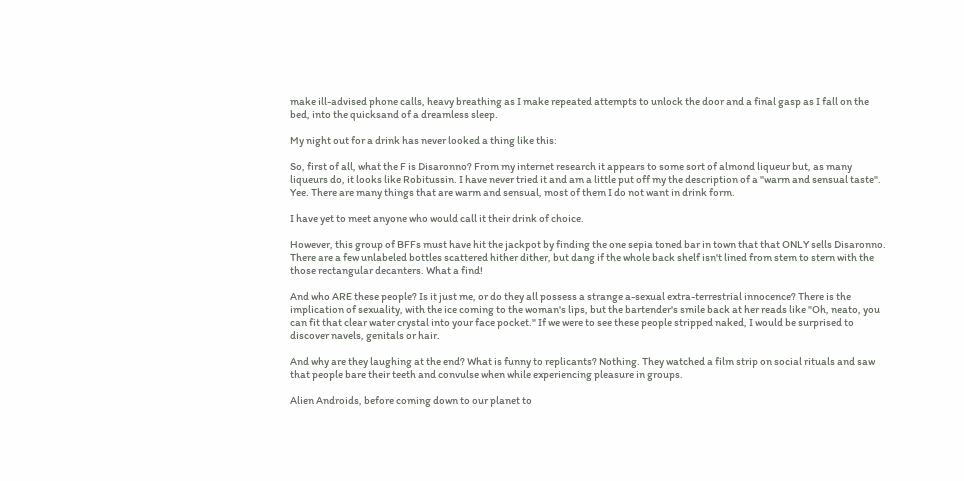make ill-advised phone calls, heavy breathing as I make repeated attempts to unlock the door and a final gasp as I fall on the bed, into the quicksand of a dreamless sleep.

My night out for a drink has never looked a thing like this:

So, first of all, what the F is Disaronno? From my internet research it appears to some sort of almond liqueur but, as many liqueurs do, it looks like Robitussin. I have never tried it and am a little put off my the description of a "warm and sensual taste". Yee. There are many things that are warm and sensual, most of them I do not want in drink form.

I have yet to meet anyone who would call it their drink of choice.

However, this group of BFFs must have hit the jackpot by finding the one sepia toned bar in town that that ONLY sells Disaronno. There are a few unlabeled bottles scattered hither dither, but dang if the whole back shelf isn't lined from stem to stern with the those rectangular decanters. What a find!

And who ARE these people? Is it just me, or do they all possess a strange a-sexual extra-terrestrial innocence? There is the implication of sexuality, with the ice coming to the woman's lips, but the bartender's smile back at her reads like "Oh, neato, you can fit that clear water crystal into your face pocket." If we were to see these people stripped naked, I would be surprised to discover navels, genitals or hair.

And why are they laughing at the end? What is funny to replicants? Nothing. They watched a film strip on social rituals and saw that people bare their teeth and convulse when while experiencing pleasure in groups.

Alien Androids, before coming down to our planet to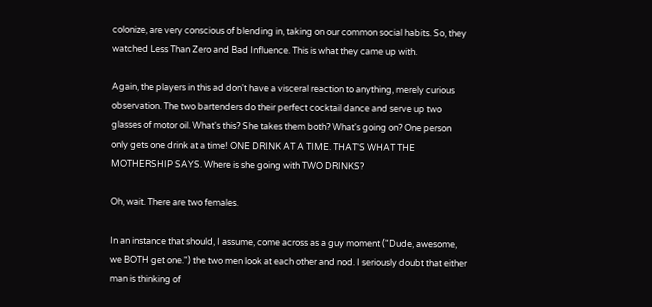colonize, are very conscious of blending in, taking on our common social habits. So, they watched Less Than Zero and Bad Influence. This is what they came up with.

Again, the players in this ad don't have a visceral reaction to anything, merely curious observation. The two bartenders do their perfect cocktail dance and serve up two glasses of motor oil. What's this? She takes them both? What's going on? One person only gets one drink at a time! ONE DRINK AT A TIME. THAT'S WHAT THE MOTHERSHIP SAYS. Where is she going with TWO DRINKS?

Oh, wait. There are two females.

In an instance that should, I assume, come across as a guy moment ("Dude, awesome, we BOTH get one.") the two men look at each other and nod. I seriously doubt that either man is thinking of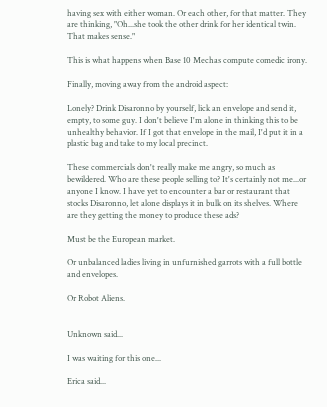having sex with either woman. Or each other, for that matter. They are thinking, "Oh...she took the other drink for her identical twin. That makes sense."

This is what happens when Base 10 Mechas compute comedic irony.

Finally, moving away from the android aspect:

Lonely? Drink Disaronno by yourself, lick an envelope and send it, empty, to some guy. I don't believe I'm alone in thinking this to be unhealthy behavior. If I got that envelope in the mail, I'd put it in a plastic bag and take to my local precinct.

These commercials don't really make me angry, so much as bewildered. Who are these people selling to? It's certainly not me...or anyone I know. I have yet to encounter a bar or restaurant that stocks Disaronno, let alone displays it in bulk on its shelves. Where are they getting the money to produce these ads?

Must be the European market.

Or unbalanced ladies living in unfurnished garrots with a full bottle and envelopes.

Or Robot Aliens.


Unknown said...

I was waiting for this one...

Erica said...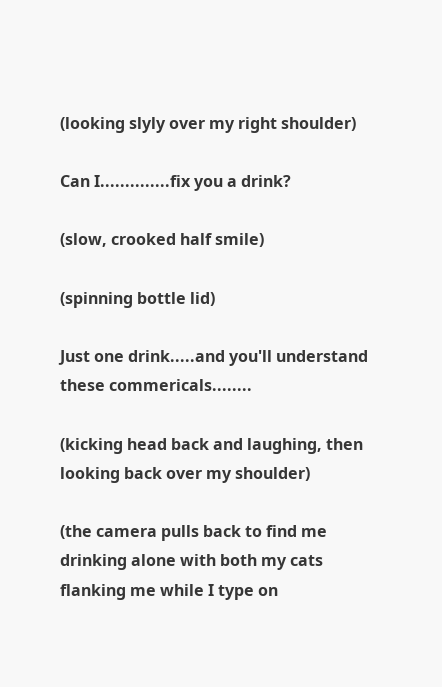(looking slyly over my right shoulder)

Can I..............fix you a drink?

(slow, crooked half smile)

(spinning bottle lid)

Just one drink.....and you'll understand these commericals........

(kicking head back and laughing, then looking back over my shoulder)

(the camera pulls back to find me drinking alone with both my cats flanking me while I type on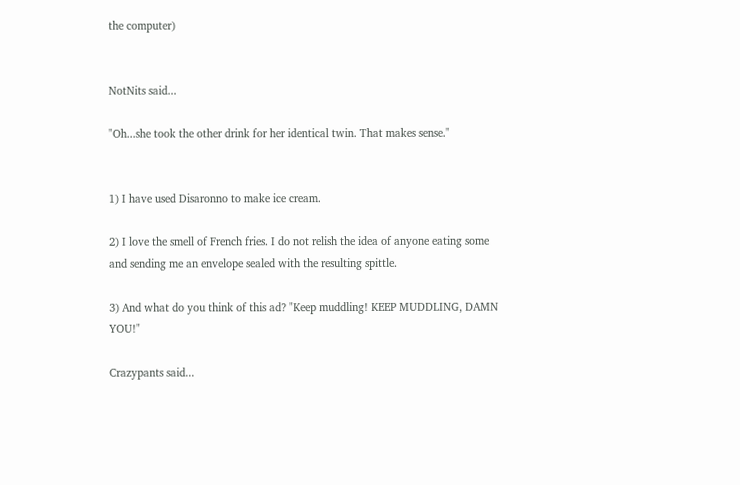the computer)


NotNits said...

"Oh...she took the other drink for her identical twin. That makes sense."


1) I have used Disaronno to make ice cream.

2) I love the smell of French fries. I do not relish the idea of anyone eating some and sending me an envelope sealed with the resulting spittle.

3) And what do you think of this ad? "Keep muddling! KEEP MUDDLING, DAMN YOU!"

Crazypants said...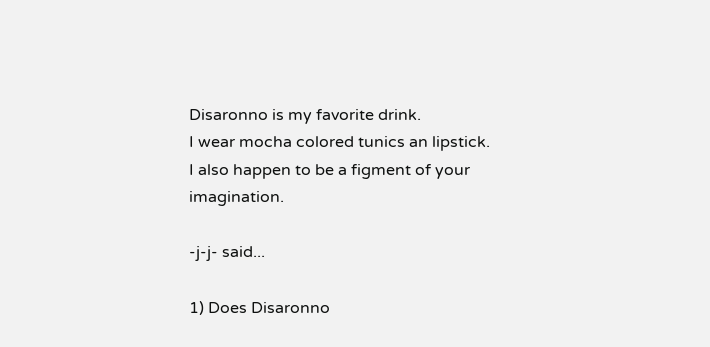Disaronno is my favorite drink.
I wear mocha colored tunics an lipstick.
I also happen to be a figment of your imagination.

-j-j- said...

1) Does Disaronno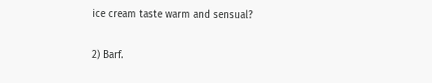ice cream taste warm and sensual?

2) Barf.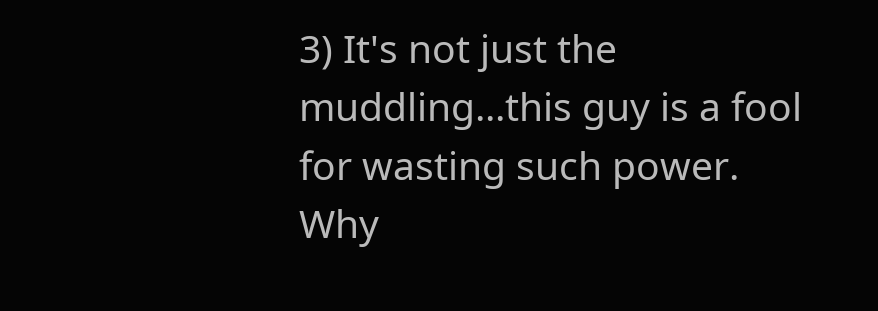3) It's not just the muddling...this guy is a fool for wasting such power. Why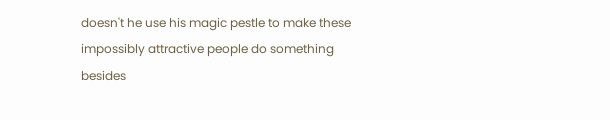doesn't he use his magic pestle to make these impossibly attractive people do something besides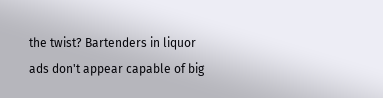the twist? Bartenders in liquor ads don't appear capable of big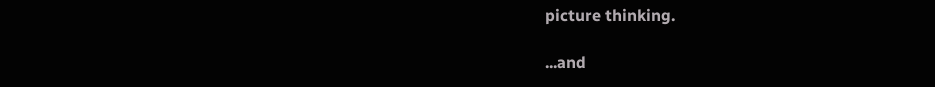picture thinking.

...and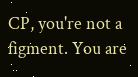CP, you're not a figment. You are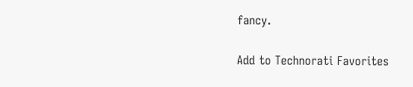fancy.

Add to Technorati Favorites